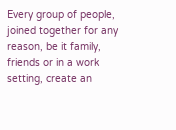Every group of people, joined together for any reason, be it family, friends or in a work setting, create an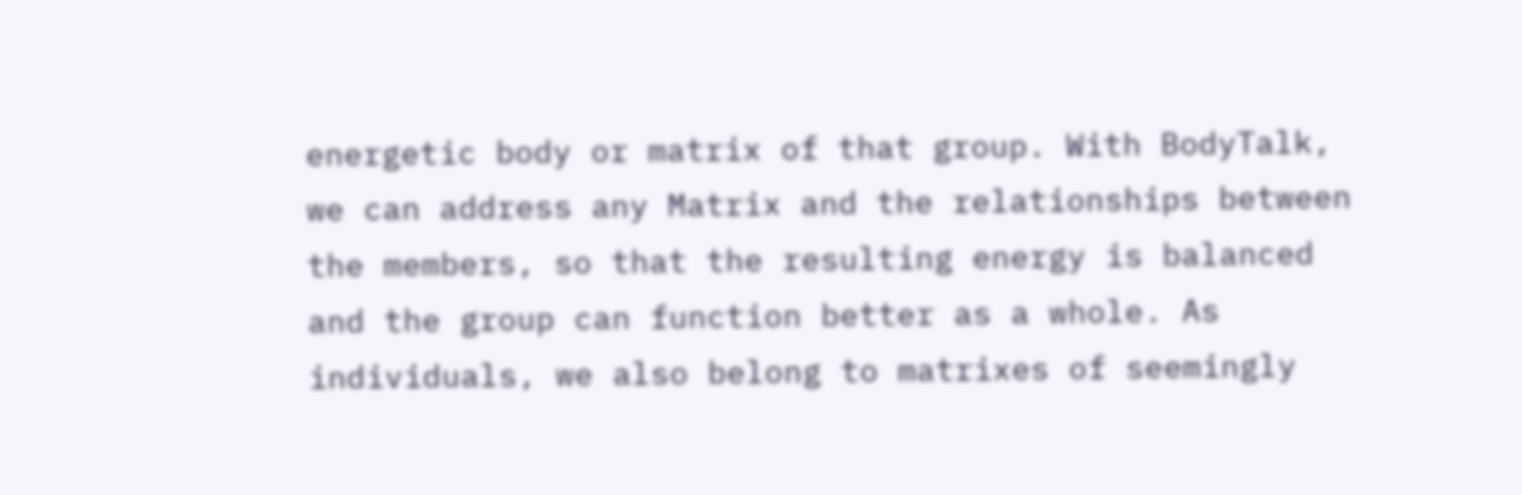energetic body or matrix of that group. With BodyTalk, we can address any Matrix and the relationships between the members, so that the resulting energy is balanced and the group can function better as a whole. As individuals, we also belong to matrixes of seemingly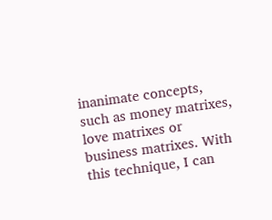inanimate concepts, such as money matrixes, love matrixes or business matrixes. With this technique, I can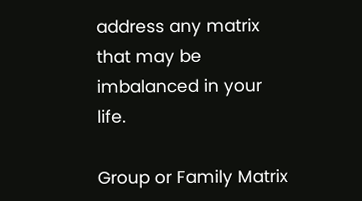address any matrix that may be imbalanced in your life.

Group or Family Matrix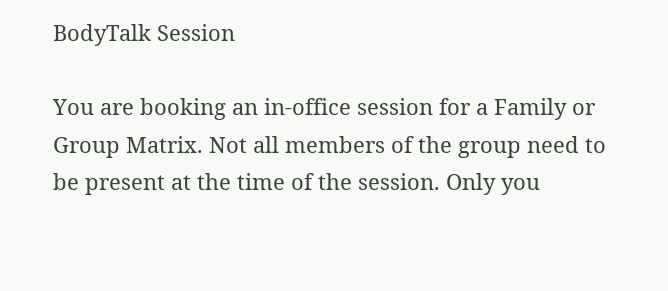BodyTalk Session

You are booking an in-office session for a Family or Group Matrix. Not all members of the group need to be present at the time of the session. Only you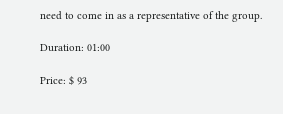need to come in as a representative of the group.

Duration: 01:00

Price: $ 93